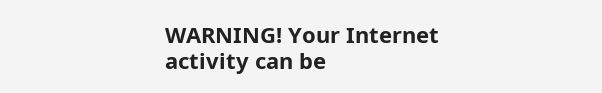WARNING! Your Internet activity can be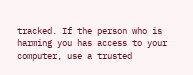tracked. If the person who is harming you has access to your computer, use a trusted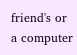friend's or a computer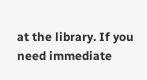at the library. If you need immediate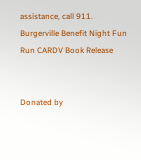assistance, call 911.
Burgerville Benefit Night Fun Run CARDV Book Release


Donated by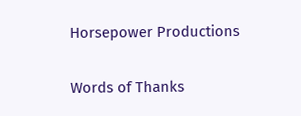Horsepower Productions

Words of Thanks